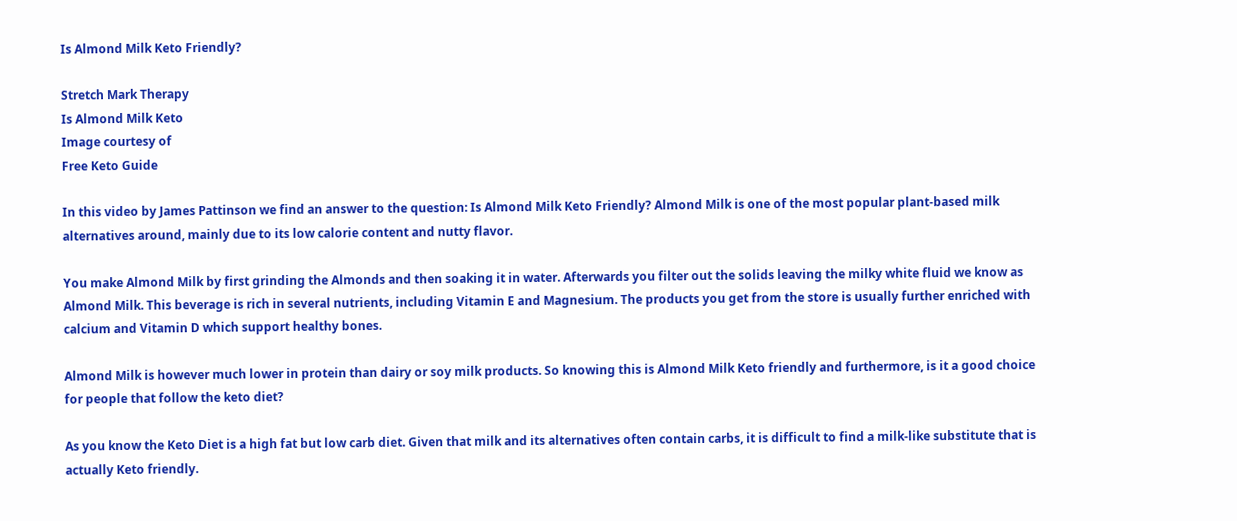Is Almond Milk Keto Friendly?

Stretch Mark Therapy
Is Almond Milk Keto
Image courtesy of
Free Keto Guide

In this video by James Pattinson we find an answer to the question: Is Almond Milk Keto Friendly? Almond Milk is one of the most popular plant-based milk alternatives around, mainly due to its low calorie content and nutty flavor.

You make Almond Milk by first grinding the Almonds and then soaking it in water. Afterwards you filter out the solids leaving the milky white fluid we know as Almond Milk. This beverage is rich in several nutrients, including Vitamin E and Magnesium. The products you get from the store is usually further enriched with calcium and Vitamin D which support healthy bones.

Almond Milk is however much lower in protein than dairy or soy milk products. So knowing this is Almond Milk Keto friendly and furthermore, is it a good choice for people that follow the keto diet?

As you know the Keto Diet is a high fat but low carb diet. Given that milk and its alternatives often contain carbs, it is difficult to find a milk-like substitute that is actually Keto friendly.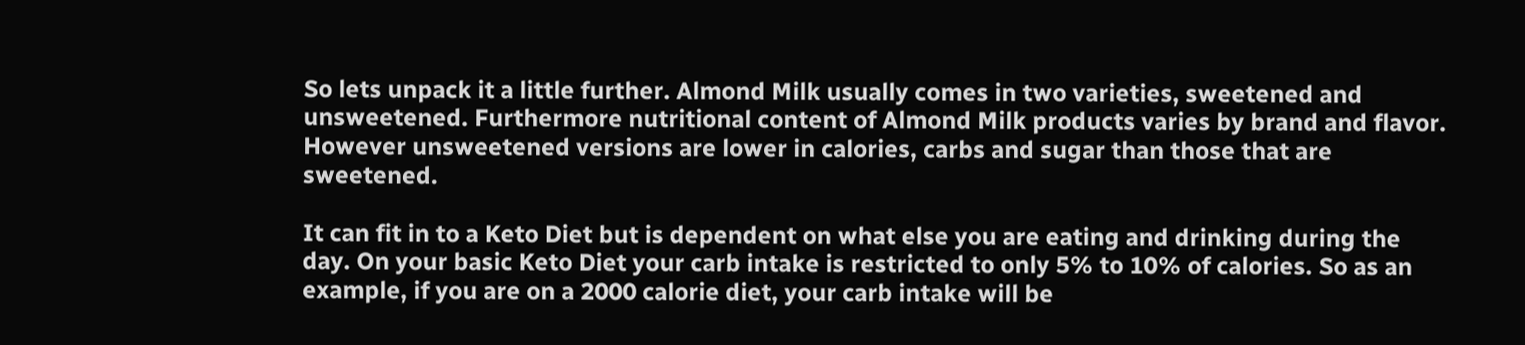So lets unpack it a little further. Almond Milk usually comes in two varieties, sweetened and unsweetened. Furthermore nutritional content of Almond Milk products varies by brand and flavor. However unsweetened versions are lower in calories, carbs and sugar than those that are sweetened.

It can fit in to a Keto Diet but is dependent on what else you are eating and drinking during the day. On your basic Keto Diet your carb intake is restricted to only 5% to 10% of calories. So as an example, if you are on a 2000 calorie diet, your carb intake will be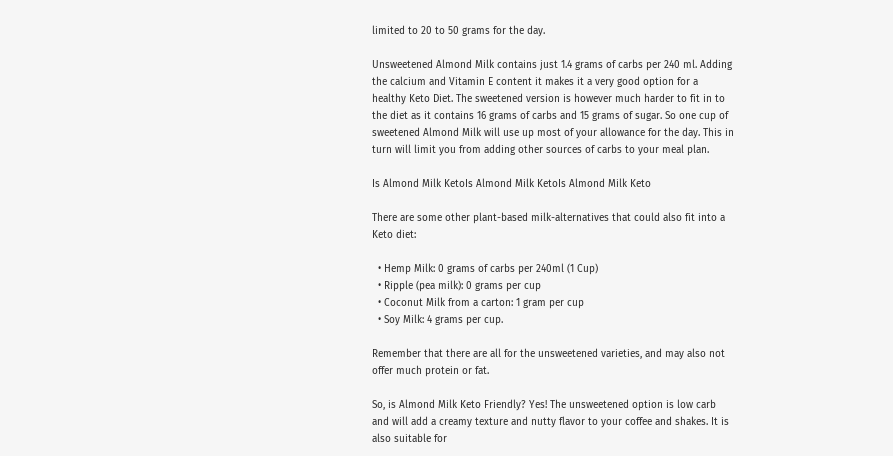limited to 20 to 50 grams for the day.

Unsweetened Almond Milk contains just 1.4 grams of carbs per 240 ml. Adding the calcium and Vitamin E content it makes it a very good option for a healthy Keto Diet. The sweetened version is however much harder to fit in to the diet as it contains 16 grams of carbs and 15 grams of sugar. So one cup of sweetened Almond Milk will use up most of your allowance for the day. This in turn will limit you from adding other sources of carbs to your meal plan.

Is Almond Milk KetoIs Almond Milk KetoIs Almond Milk Keto

There are some other plant-based milk-alternatives that could also fit into a Keto diet:

  • Hemp Milk: 0 grams of carbs per 240ml (1 Cup)
  • Ripple (pea milk): 0 grams per cup
  • Coconut Milk from a carton: 1 gram per cup
  • Soy Milk: 4 grams per cup.

Remember that there are all for the unsweetened varieties, and may also not offer much protein or fat.

So, is Almond Milk Keto Friendly? Yes! The unsweetened option is low carb and will add a creamy texture and nutty flavor to your coffee and shakes. It is also suitable for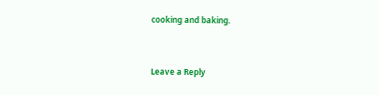cooking and baking.


Leave a Reply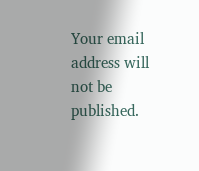Your email address will not be published.